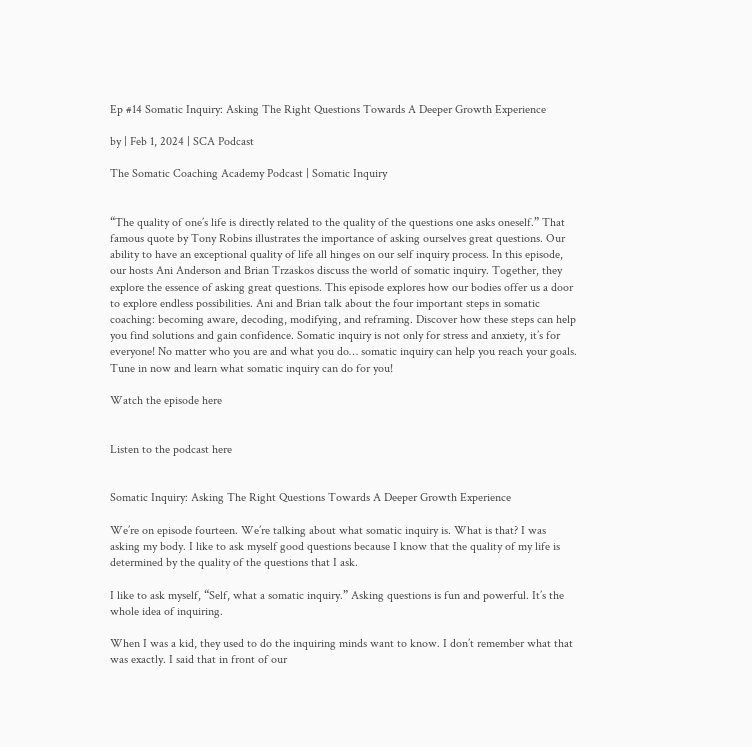Ep #14 Somatic Inquiry: Asking The Right Questions Towards A Deeper Growth Experience

by | Feb 1, 2024 | SCA Podcast

The Somatic Coaching Academy Podcast | Somatic Inquiry


“The quality of one’s life is directly related to the quality of the questions one asks oneself.” That famous quote by Tony Robins illustrates the importance of asking ourselves great questions. Our ability to have an exceptional quality of life all hinges on our self inquiry process. In this episode, our hosts Ani Anderson and Brian Trzaskos discuss the world of somatic inquiry. Together, they explore the essence of asking great questions. This episode explores how our bodies offer us a door to explore endless possibilities. Ani and Brian talk about the four important steps in somatic coaching: becoming aware, decoding, modifying, and reframing. Discover how these steps can help you find solutions and gain confidence. Somatic inquiry is not only for stress and anxiety, it’s for everyone! No matter who you are and what you do… somatic inquiry can help you reach your goals. Tune in now and learn what somatic inquiry can do for you!

Watch the episode here


Listen to the podcast here


Somatic Inquiry: Asking The Right Questions Towards A Deeper Growth Experience

We’re on episode fourteen. We’re talking about what somatic inquiry is. What is that? I was asking my body. I like to ask myself good questions because I know that the quality of my life is determined by the quality of the questions that I ask.

I like to ask myself, “Self, what a somatic inquiry.” Asking questions is fun and powerful. It’s the whole idea of inquiring.

When I was a kid, they used to do the inquiring minds want to know. I don’t remember what that was exactly. I said that in front of our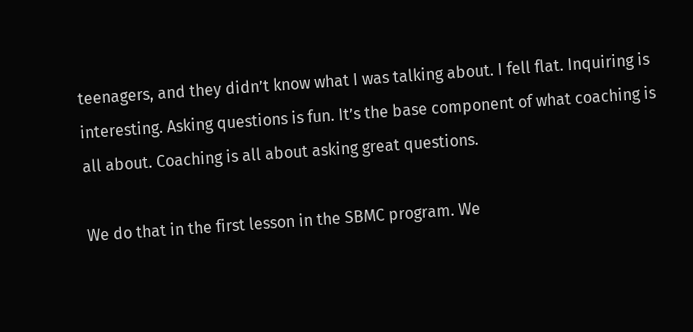teenagers, and they didn’t know what I was talking about. I fell flat. Inquiring is interesting. Asking questions is fun. It’s the base component of what coaching is all about. Coaching is all about asking great questions.

We do that in the first lesson in the SBMC program. We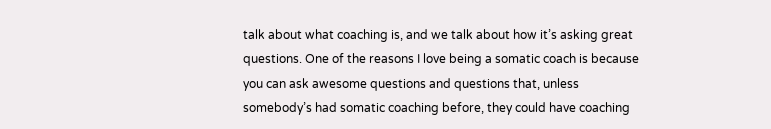talk about what coaching is, and we talk about how it’s asking great questions. One of the reasons I love being a somatic coach is because you can ask awesome questions and questions that, unless somebody’s had somatic coaching before, they could have coaching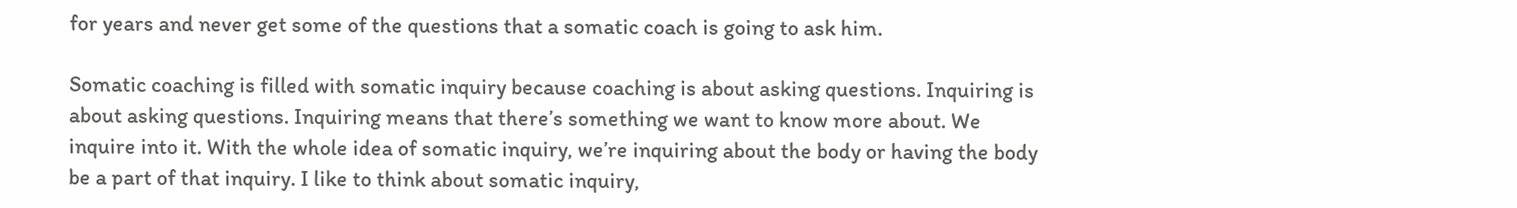for years and never get some of the questions that a somatic coach is going to ask him.

Somatic coaching is filled with somatic inquiry because coaching is about asking questions. Inquiring is about asking questions. Inquiring means that there’s something we want to know more about. We inquire into it. With the whole idea of somatic inquiry, we’re inquiring about the body or having the body be a part of that inquiry. I like to think about somatic inquiry,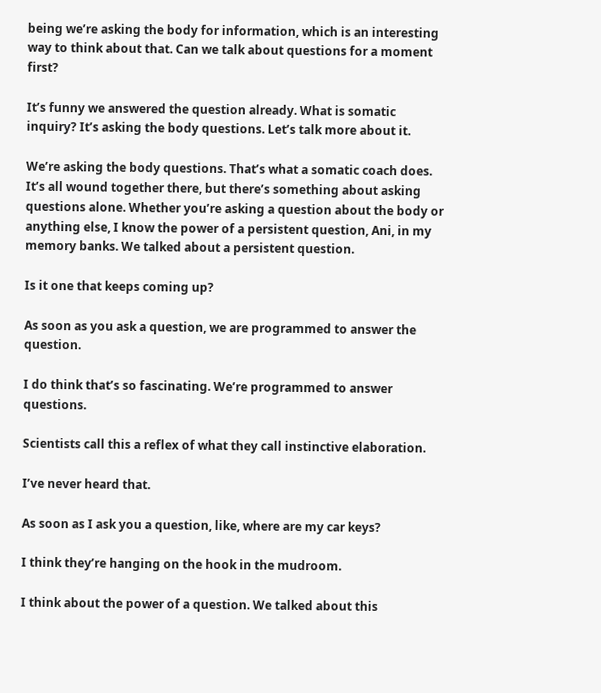being we’re asking the body for information, which is an interesting way to think about that. Can we talk about questions for a moment first?

It’s funny we answered the question already. What is somatic inquiry? It’s asking the body questions. Let’s talk more about it.

We’re asking the body questions. That’s what a somatic coach does. It’s all wound together there, but there’s something about asking questions alone. Whether you’re asking a question about the body or anything else, I know the power of a persistent question, Ani, in my memory banks. We talked about a persistent question.

Is it one that keeps coming up?

As soon as you ask a question, we are programmed to answer the question.

I do think that’s so fascinating. We’re programmed to answer questions.

Scientists call this a reflex of what they call instinctive elaboration.

I’ve never heard that.

As soon as I ask you a question, like, where are my car keys?

I think they’re hanging on the hook in the mudroom.

I think about the power of a question. We talked about this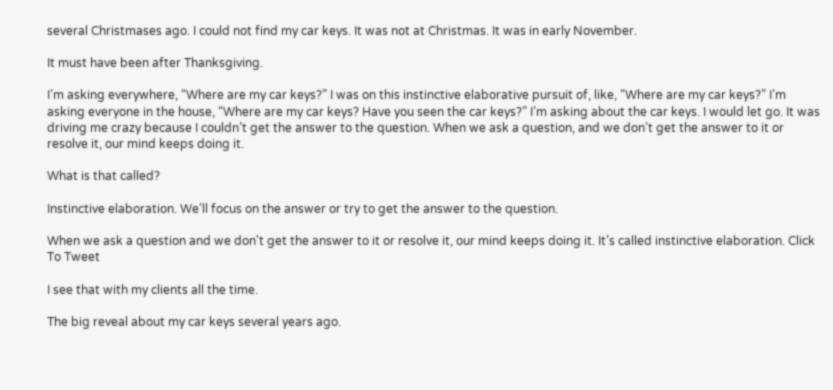several Christmases ago. I could not find my car keys. It was not at Christmas. It was in early November.

It must have been after Thanksgiving.

I’m asking everywhere, “Where are my car keys?” I was on this instinctive elaborative pursuit of, like, “Where are my car keys?” I’m asking everyone in the house, “Where are my car keys? Have you seen the car keys?” I’m asking about the car keys. I would let go. It was driving me crazy because I couldn’t get the answer to the question. When we ask a question, and we don’t get the answer to it or resolve it, our mind keeps doing it.

What is that called?

Instinctive elaboration. We’ll focus on the answer or try to get the answer to the question.

When we ask a question and we don't get the answer to it or resolve it, our mind keeps doing it. It’s called instinctive elaboration. Click To Tweet

I see that with my clients all the time.

The big reveal about my car keys several years ago.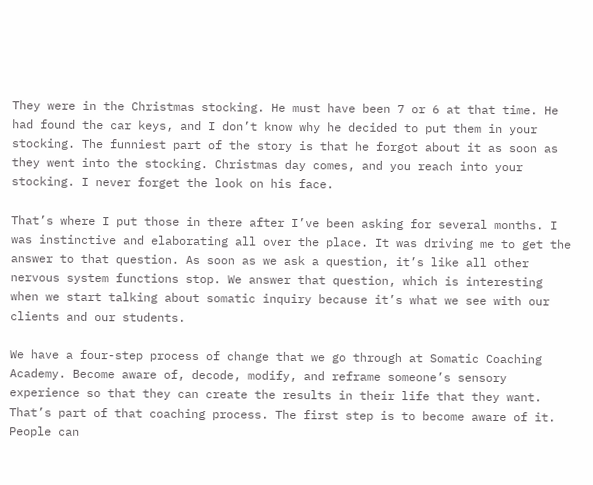They were in the Christmas stocking. He must have been 7 or 6 at that time. He had found the car keys, and I don’t know why he decided to put them in your stocking. The funniest part of the story is that he forgot about it as soon as they went into the stocking. Christmas day comes, and you reach into your stocking. I never forget the look on his face.

That’s where I put those in there after I’ve been asking for several months. I was instinctive and elaborating all over the place. It was driving me to get the answer to that question. As soon as we ask a question, it’s like all other nervous system functions stop. We answer that question, which is interesting when we start talking about somatic inquiry because it’s what we see with our clients and our students.

We have a four-step process of change that we go through at Somatic Coaching Academy. Become aware of, decode, modify, and reframe someone’s sensory experience so that they can create the results in their life that they want. That’s part of that coaching process. The first step is to become aware of it. People can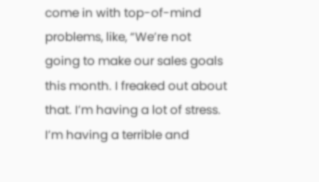come in with top-of-mind problems, like, “We’re not going to make our sales goals this month. I freaked out about that. I’m having a lot of stress. I’m having a terrible and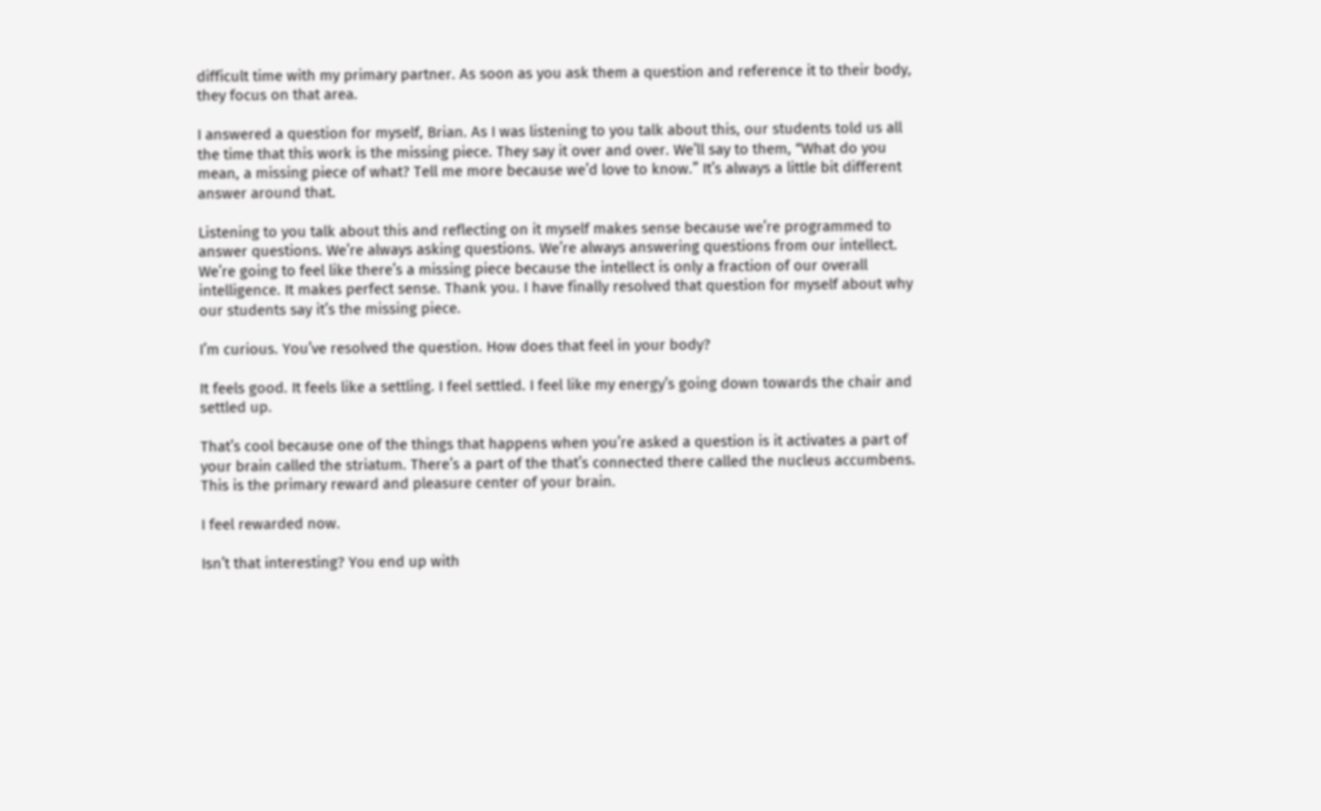difficult time with my primary partner. As soon as you ask them a question and reference it to their body, they focus on that area.

I answered a question for myself, Brian. As I was listening to you talk about this, our students told us all the time that this work is the missing piece. They say it over and over. We’ll say to them, “What do you mean, a missing piece of what? Tell me more because we’d love to know.” It’s always a little bit different answer around that.

Listening to you talk about this and reflecting on it myself makes sense because we’re programmed to answer questions. We’re always asking questions. We’re always answering questions from our intellect. We’re going to feel like there’s a missing piece because the intellect is only a fraction of our overall intelligence. It makes perfect sense. Thank you. I have finally resolved that question for myself about why our students say it’s the missing piece.

I’m curious. You’ve resolved the question. How does that feel in your body?

It feels good. It feels like a settling. I feel settled. I feel like my energy’s going down towards the chair and settled up.

That’s cool because one of the things that happens when you’re asked a question is it activates a part of your brain called the striatum. There’s a part of the that’s connected there called the nucleus accumbens. This is the primary reward and pleasure center of your brain.

I feel rewarded now.

Isn’t that interesting? You end up with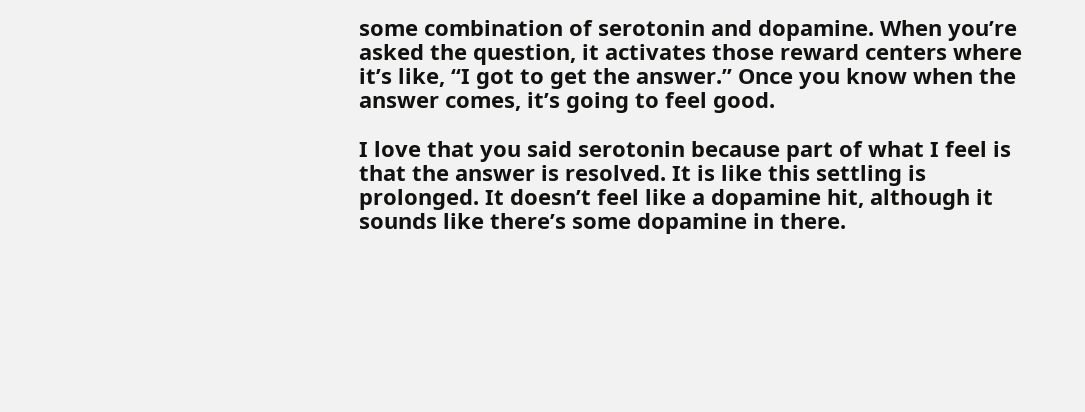some combination of serotonin and dopamine. When you’re asked the question, it activates those reward centers where it’s like, “I got to get the answer.” Once you know when the answer comes, it’s going to feel good.

I love that you said serotonin because part of what I feel is that the answer is resolved. It is like this settling is prolonged. It doesn’t feel like a dopamine hit, although it sounds like there’s some dopamine in there.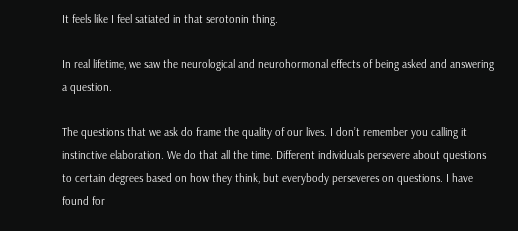It feels like I feel satiated in that serotonin thing.

In real lifetime, we saw the neurological and neurohormonal effects of being asked and answering a question.

The questions that we ask do frame the quality of our lives. I don’t remember you calling it instinctive elaboration. We do that all the time. Different individuals persevere about questions to certain degrees based on how they think, but everybody perseveres on questions. I have found for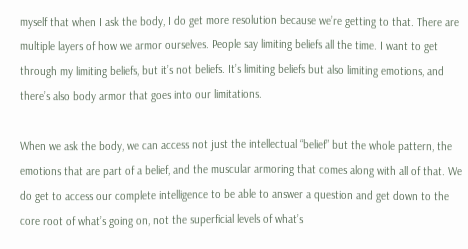myself that when I ask the body, I do get more resolution because we’re getting to that. There are multiple layers of how we armor ourselves. People say limiting beliefs all the time. I want to get through my limiting beliefs, but it’s not beliefs. It’s limiting beliefs but also limiting emotions, and there’s also body armor that goes into our limitations.

When we ask the body, we can access not just the intellectual “belief” but the whole pattern, the emotions that are part of a belief, and the muscular armoring that comes along with all of that. We do get to access our complete intelligence to be able to answer a question and get down to the core root of what’s going on, not the superficial levels of what’s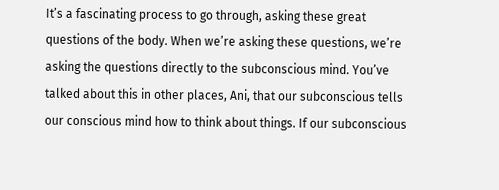It’s a fascinating process to go through, asking these great questions of the body. When we’re asking these questions, we’re asking the questions directly to the subconscious mind. You’ve talked about this in other places, Ani, that our subconscious tells our conscious mind how to think about things. If our subconscious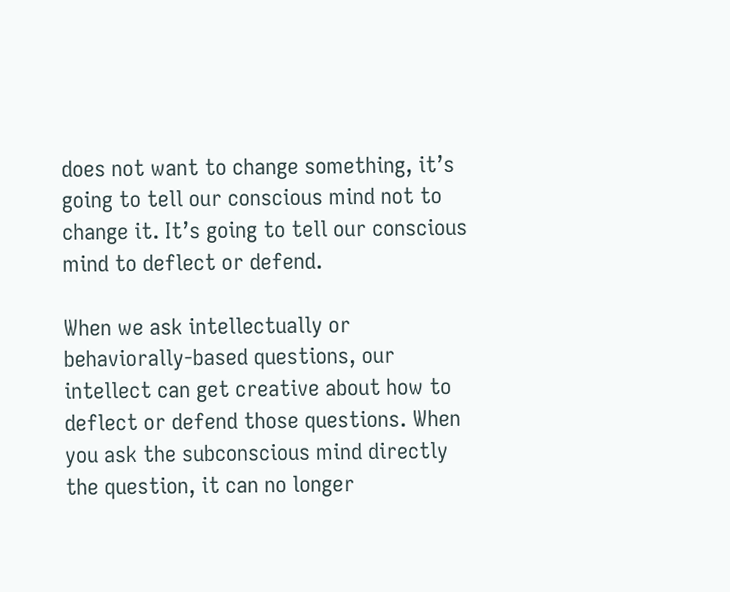does not want to change something, it’s going to tell our conscious mind not to change it. It’s going to tell our conscious mind to deflect or defend.

When we ask intellectually or behaviorally-based questions, our intellect can get creative about how to deflect or defend those questions. When you ask the subconscious mind directly the question, it can no longer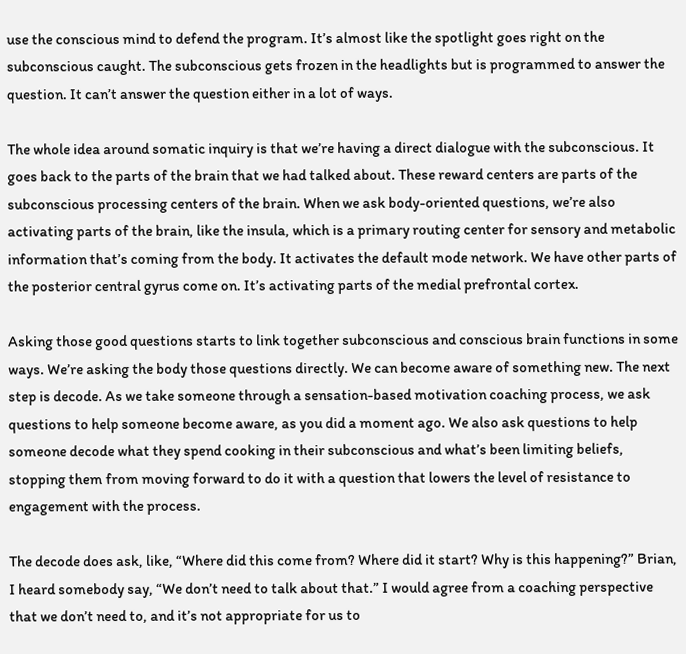use the conscious mind to defend the program. It’s almost like the spotlight goes right on the subconscious caught. The subconscious gets frozen in the headlights but is programmed to answer the question. It can’t answer the question either in a lot of ways.

The whole idea around somatic inquiry is that we’re having a direct dialogue with the subconscious. It goes back to the parts of the brain that we had talked about. These reward centers are parts of the subconscious processing centers of the brain. When we ask body-oriented questions, we’re also activating parts of the brain, like the insula, which is a primary routing center for sensory and metabolic information that’s coming from the body. It activates the default mode network. We have other parts of the posterior central gyrus come on. It’s activating parts of the medial prefrontal cortex.

Asking those good questions starts to link together subconscious and conscious brain functions in some ways. We’re asking the body those questions directly. We can become aware of something new. The next step is decode. As we take someone through a sensation-based motivation coaching process, we ask questions to help someone become aware, as you did a moment ago. We also ask questions to help someone decode what they spend cooking in their subconscious and what’s been limiting beliefs, stopping them from moving forward to do it with a question that lowers the level of resistance to engagement with the process.

The decode does ask, like, “Where did this come from? Where did it start? Why is this happening?” Brian, I heard somebody say, “We don’t need to talk about that.” I would agree from a coaching perspective that we don’t need to, and it’s not appropriate for us to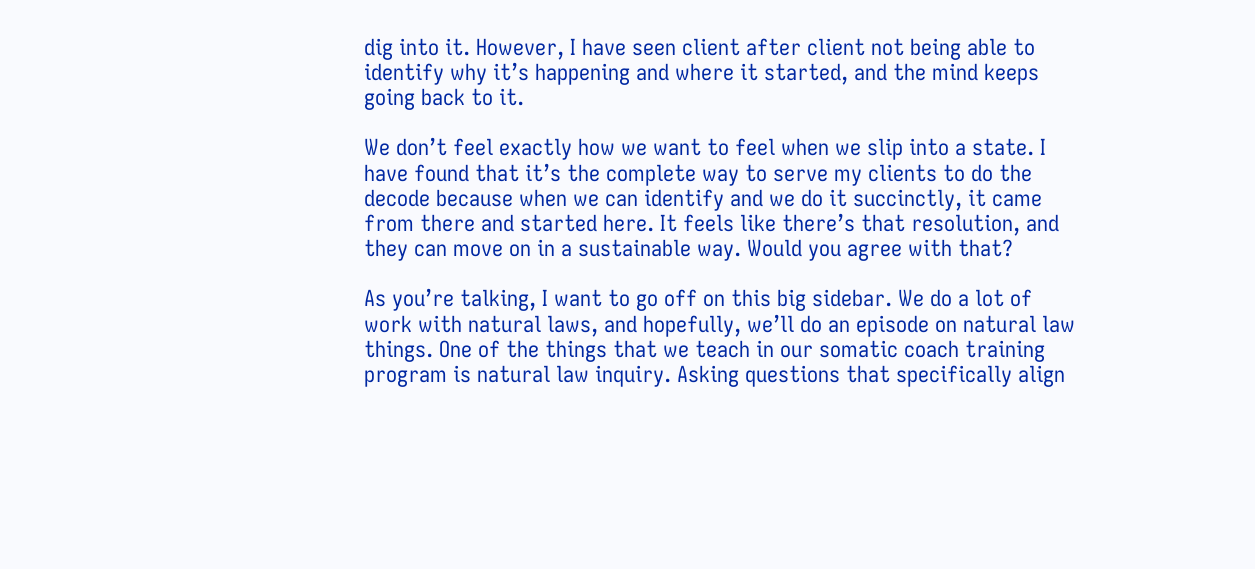dig into it. However, I have seen client after client not being able to identify why it’s happening and where it started, and the mind keeps going back to it.

We don’t feel exactly how we want to feel when we slip into a state. I have found that it’s the complete way to serve my clients to do the decode because when we can identify and we do it succinctly, it came from there and started here. It feels like there’s that resolution, and they can move on in a sustainable way. Would you agree with that?

As you’re talking, I want to go off on this big sidebar. We do a lot of work with natural laws, and hopefully, we’ll do an episode on natural law things. One of the things that we teach in our somatic coach training program is natural law inquiry. Asking questions that specifically align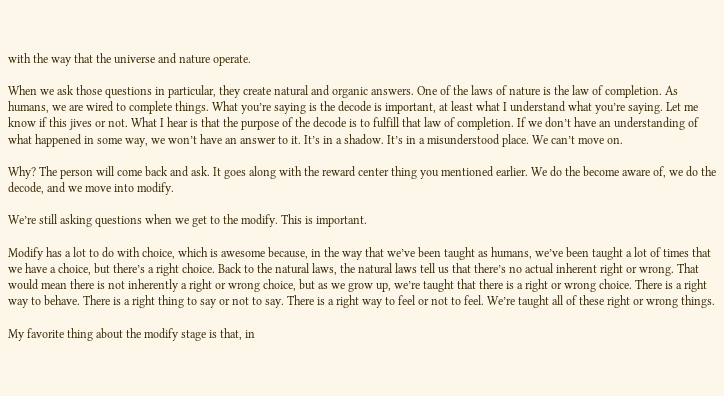with the way that the universe and nature operate.

When we ask those questions in particular, they create natural and organic answers. One of the laws of nature is the law of completion. As humans, we are wired to complete things. What you’re saying is the decode is important, at least what I understand what you’re saying. Let me know if this jives or not. What I hear is that the purpose of the decode is to fulfill that law of completion. If we don’t have an understanding of what happened in some way, we won’t have an answer to it. It’s in a shadow. It’s in a misunderstood place. We can’t move on.

Why? The person will come back and ask. It goes along with the reward center thing you mentioned earlier. We do the become aware of, we do the decode, and we move into modify.

We’re still asking questions when we get to the modify. This is important.

Modify has a lot to do with choice, which is awesome because, in the way that we’ve been taught as humans, we’ve been taught a lot of times that we have a choice, but there’s a right choice. Back to the natural laws, the natural laws tell us that there’s no actual inherent right or wrong. That would mean there is not inherently a right or wrong choice, but as we grow up, we’re taught that there is a right or wrong choice. There is a right way to behave. There is a right thing to say or not to say. There is a right way to feel or not to feel. We’re taught all of these right or wrong things.

My favorite thing about the modify stage is that, in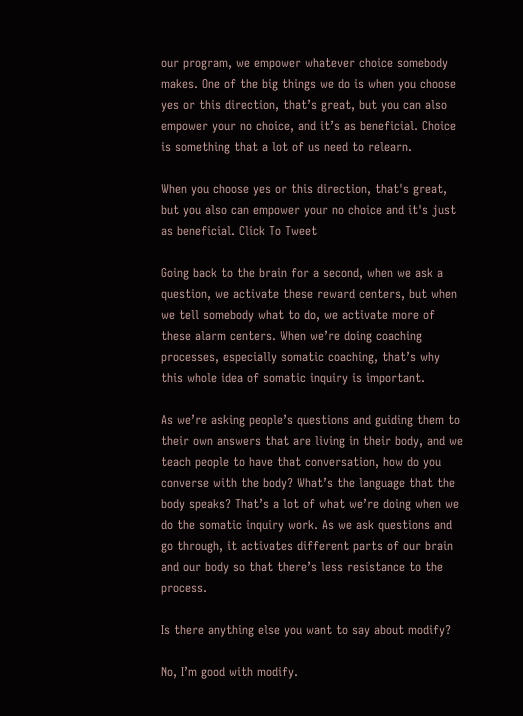our program, we empower whatever choice somebody makes. One of the big things we do is when you choose yes or this direction, that’s great, but you can also empower your no choice, and it’s as beneficial. Choice is something that a lot of us need to relearn.

When you choose yes or this direction, that's great, but you also can empower your no choice and it's just as beneficial. Click To Tweet

Going back to the brain for a second, when we ask a question, we activate these reward centers, but when we tell somebody what to do, we activate more of these alarm centers. When we’re doing coaching processes, especially somatic coaching, that’s why this whole idea of somatic inquiry is important.

As we’re asking people’s questions and guiding them to their own answers that are living in their body, and we teach people to have that conversation, how do you converse with the body? What’s the language that the body speaks? That’s a lot of what we’re doing when we do the somatic inquiry work. As we ask questions and go through, it activates different parts of our brain and our body so that there’s less resistance to the process.

Is there anything else you want to say about modify?

No, I’m good with modify.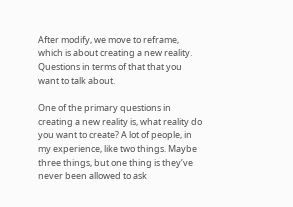After modify, we move to reframe, which is about creating a new reality. Questions in terms of that that you want to talk about.

One of the primary questions in creating a new reality is, what reality do you want to create? A lot of people, in my experience, like two things. Maybe three things, but one thing is they’ve never been allowed to ask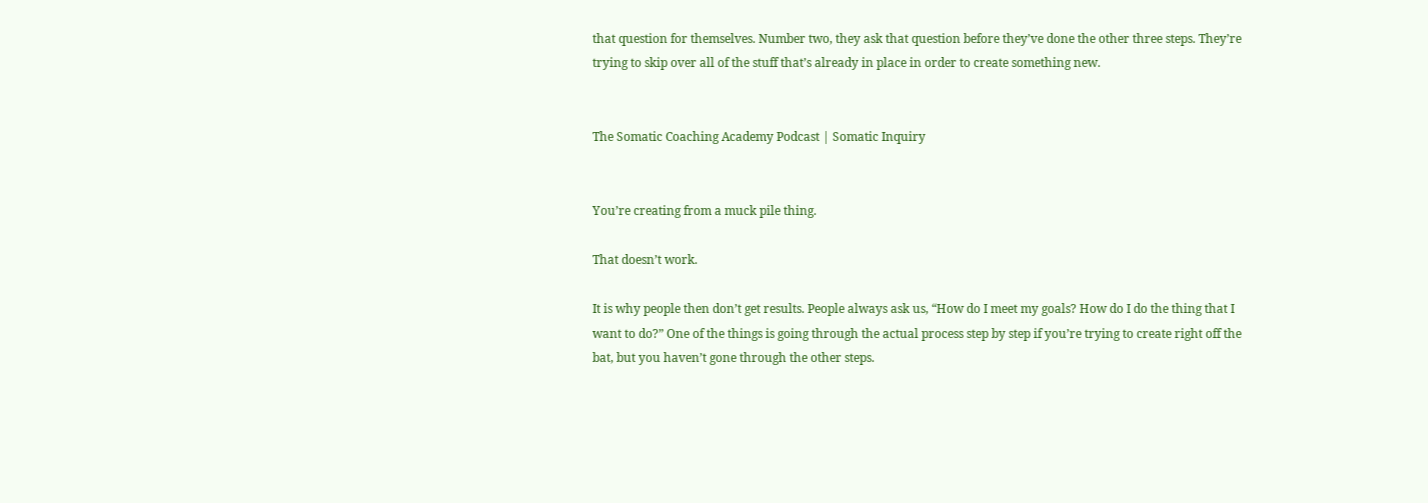that question for themselves. Number two, they ask that question before they’ve done the other three steps. They’re trying to skip over all of the stuff that’s already in place in order to create something new.


The Somatic Coaching Academy Podcast | Somatic Inquiry


You’re creating from a muck pile thing.

That doesn’t work.

It is why people then don’t get results. People always ask us, “How do I meet my goals? How do I do the thing that I want to do?” One of the things is going through the actual process step by step if you’re trying to create right off the bat, but you haven’t gone through the other steps.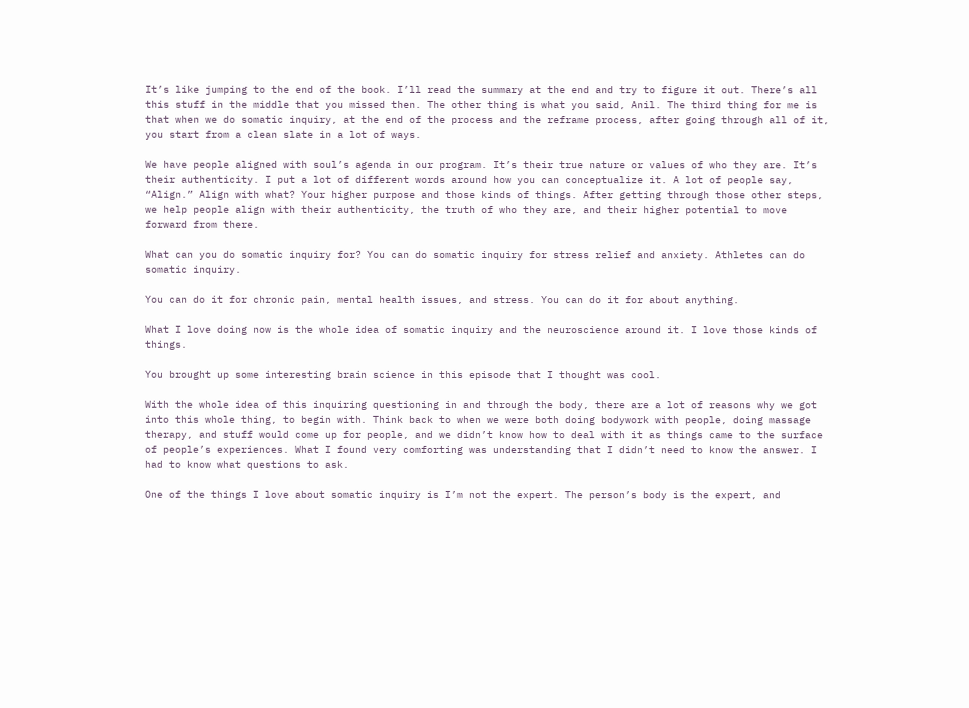It’s like jumping to the end of the book. I’ll read the summary at the end and try to figure it out. There’s all this stuff in the middle that you missed then. The other thing is what you said, Anil. The third thing for me is that when we do somatic inquiry, at the end of the process and the reframe process, after going through all of it, you start from a clean slate in a lot of ways.

We have people aligned with soul’s agenda in our program. It’s their true nature or values of who they are. It’s their authenticity. I put a lot of different words around how you can conceptualize it. A lot of people say, “Align.” Align with what? Your higher purpose and those kinds of things. After getting through those other steps, we help people align with their authenticity, the truth of who they are, and their higher potential to move forward from there.

What can you do somatic inquiry for? You can do somatic inquiry for stress relief and anxiety. Athletes can do somatic inquiry.

You can do it for chronic pain, mental health issues, and stress. You can do it for about anything.

What I love doing now is the whole idea of somatic inquiry and the neuroscience around it. I love those kinds of things.

You brought up some interesting brain science in this episode that I thought was cool.

With the whole idea of this inquiring questioning in and through the body, there are a lot of reasons why we got into this whole thing, to begin with. Think back to when we were both doing bodywork with people, doing massage therapy, and stuff would come up for people, and we didn’t know how to deal with it as things came to the surface of people’s experiences. What I found very comforting was understanding that I didn’t need to know the answer. I had to know what questions to ask.

One of the things I love about somatic inquiry is I’m not the expert. The person’s body is the expert, and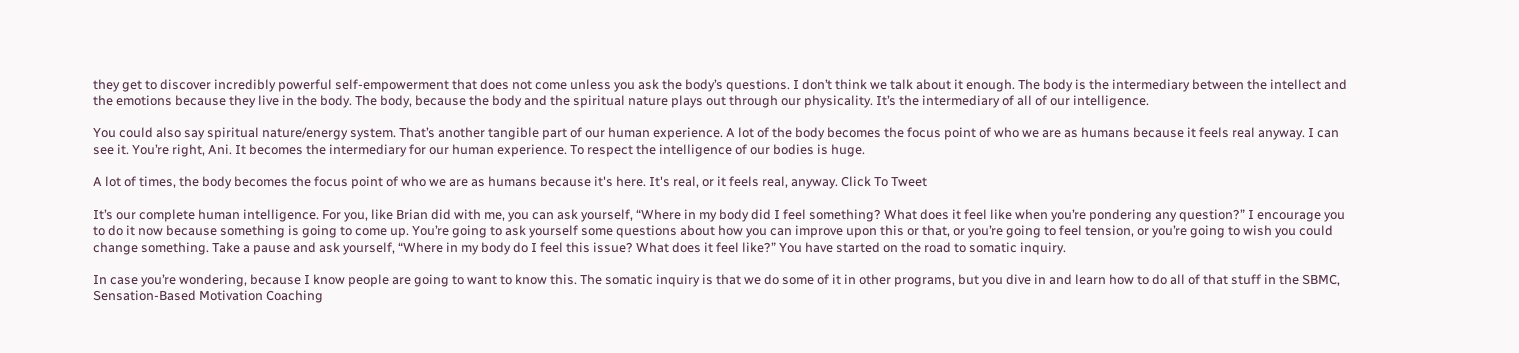they get to discover incredibly powerful self-empowerment that does not come unless you ask the body’s questions. I don’t think we talk about it enough. The body is the intermediary between the intellect and the emotions because they live in the body. The body, because the body and the spiritual nature plays out through our physicality. It’s the intermediary of all of our intelligence.

You could also say spiritual nature/energy system. That’s another tangible part of our human experience. A lot of the body becomes the focus point of who we are as humans because it feels real anyway. I can see it. You’re right, Ani. It becomes the intermediary for our human experience. To respect the intelligence of our bodies is huge.

A lot of times, the body becomes the focus point of who we are as humans because it's here. It's real, or it feels real, anyway. Click To Tweet

It’s our complete human intelligence. For you, like Brian did with me, you can ask yourself, “Where in my body did I feel something? What does it feel like when you’re pondering any question?” I encourage you to do it now because something is going to come up. You’re going to ask yourself some questions about how you can improve upon this or that, or you’re going to feel tension, or you’re going to wish you could change something. Take a pause and ask yourself, “Where in my body do I feel this issue? What does it feel like?” You have started on the road to somatic inquiry.

In case you’re wondering, because I know people are going to want to know this. The somatic inquiry is that we do some of it in other programs, but you dive in and learn how to do all of that stuff in the SBMC, Sensation-Based Motivation Coaching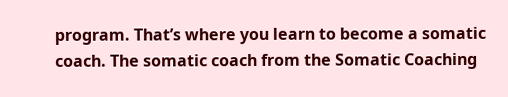program. That’s where you learn to become a somatic coach. The somatic coach from the Somatic Coaching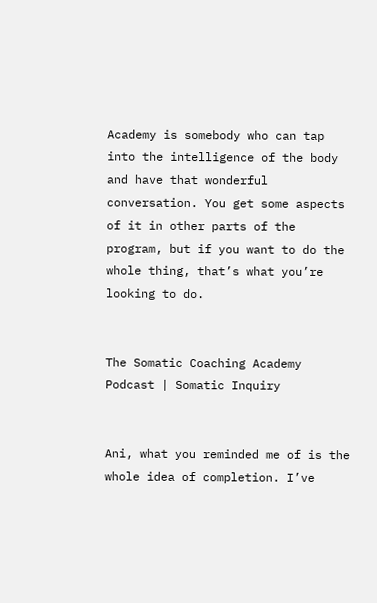Academy is somebody who can tap into the intelligence of the body and have that wonderful conversation. You get some aspects of it in other parts of the program, but if you want to do the whole thing, that’s what you’re looking to do.


The Somatic Coaching Academy Podcast | Somatic Inquiry


Ani, what you reminded me of is the whole idea of completion. I’ve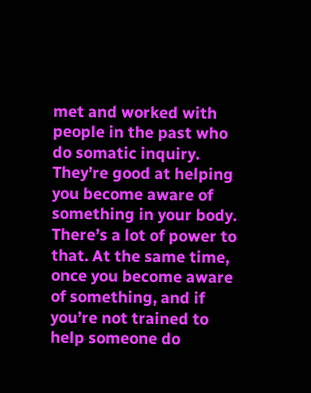met and worked with people in the past who do somatic inquiry. They’re good at helping you become aware of something in your body. There’s a lot of power to that. At the same time, once you become aware of something, and if you’re not trained to help someone do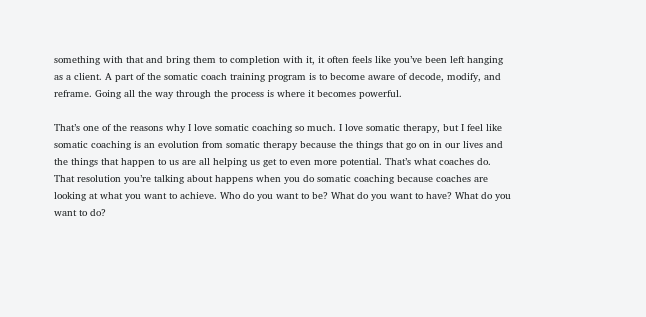something with that and bring them to completion with it, it often feels like you’ve been left hanging as a client. A part of the somatic coach training program is to become aware of decode, modify, and reframe. Going all the way through the process is where it becomes powerful.

That’s one of the reasons why I love somatic coaching so much. I love somatic therapy, but I feel like somatic coaching is an evolution from somatic therapy because the things that go on in our lives and the things that happen to us are all helping us get to even more potential. That’s what coaches do. That resolution you’re talking about happens when you do somatic coaching because coaches are looking at what you want to achieve. Who do you want to be? What do you want to have? What do you want to do?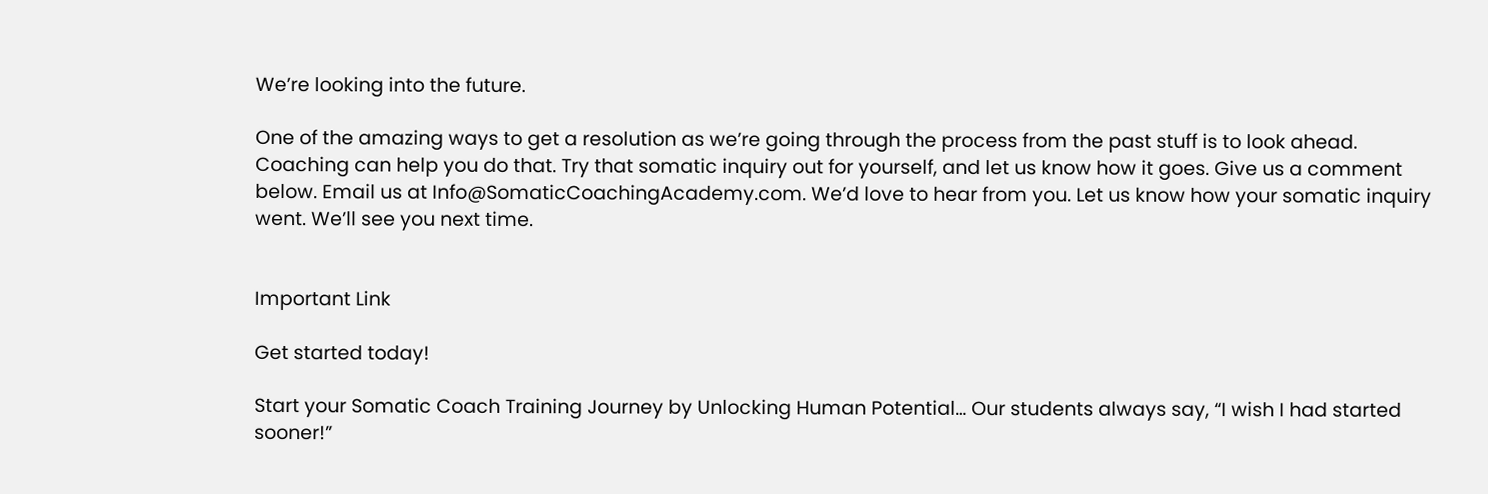We’re looking into the future.

One of the amazing ways to get a resolution as we’re going through the process from the past stuff is to look ahead. Coaching can help you do that. Try that somatic inquiry out for yourself, and let us know how it goes. Give us a comment below. Email us at Info@SomaticCoachingAcademy.com. We’d love to hear from you. Let us know how your somatic inquiry went. We’ll see you next time.


Important Link

Get started today!

Start your Somatic Coach Training Journey by Unlocking Human Potential… Our students always say, “I wish I had started sooner!”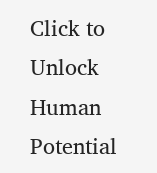Click to Unlock Human Potential